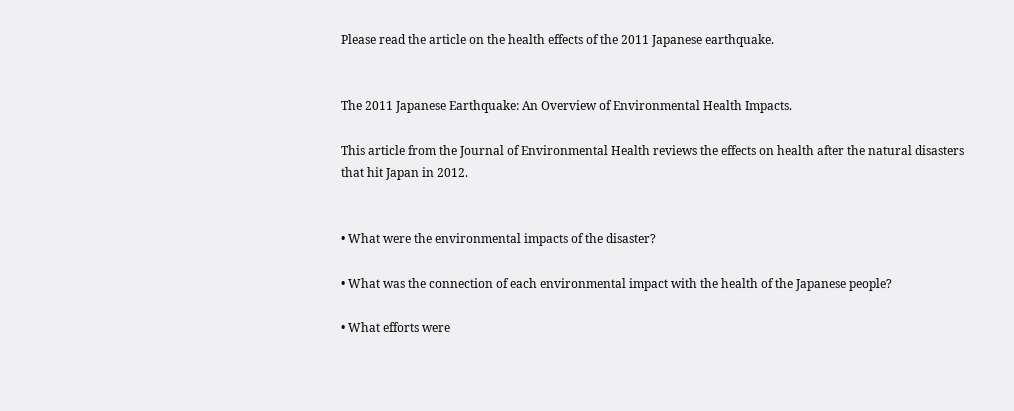Please read the article on the health effects of the 2011 Japanese earthquake.


The 2011 Japanese Earthquake: An Overview of Environmental Health Impacts.

This article from the Journal of Environmental Health reviews the effects on health after the natural disasters that hit Japan in 2012.


• What were the environmental impacts of the disaster?

• What was the connection of each environmental impact with the health of the Japanese people?

• What efforts were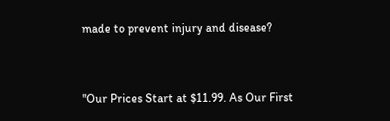made to prevent injury and disease?


"Our Prices Start at $11.99. As Our First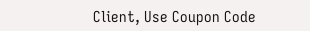Client, Use Coupon Code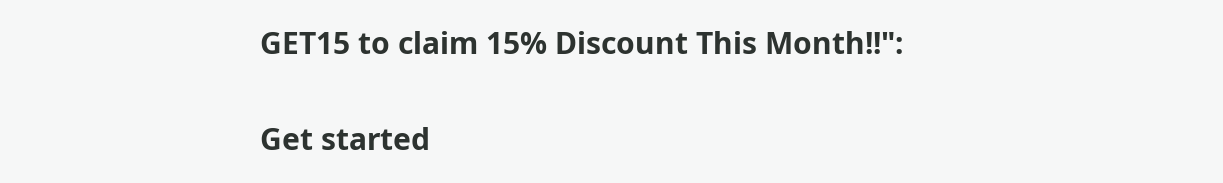GET15 to claim 15% Discount This Month!!":

Get started